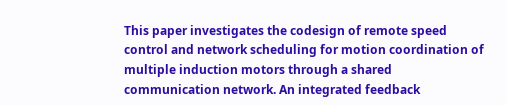This paper investigates the codesign of remote speed control and network scheduling for motion coordination of multiple induction motors through a shared communication network. An integrated feedback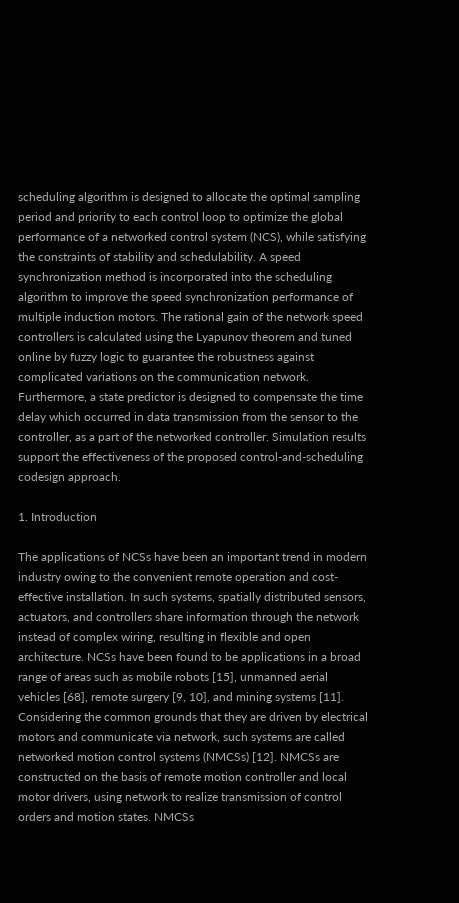scheduling algorithm is designed to allocate the optimal sampling period and priority to each control loop to optimize the global performance of a networked control system (NCS), while satisfying the constraints of stability and schedulability. A speed synchronization method is incorporated into the scheduling algorithm to improve the speed synchronization performance of multiple induction motors. The rational gain of the network speed controllers is calculated using the Lyapunov theorem and tuned online by fuzzy logic to guarantee the robustness against complicated variations on the communication network. Furthermore, a state predictor is designed to compensate the time delay which occurred in data transmission from the sensor to the controller, as a part of the networked controller. Simulation results support the effectiveness of the proposed control-and-scheduling codesign approach.

1. Introduction

The applications of NCSs have been an important trend in modern industry owing to the convenient remote operation and cost-effective installation. In such systems, spatially distributed sensors, actuators, and controllers share information through the network instead of complex wiring, resulting in flexible and open architecture. NCSs have been found to be applications in a broad range of areas such as mobile robots [15], unmanned aerial vehicles [68], remote surgery [9, 10], and mining systems [11]. Considering the common grounds that they are driven by electrical motors and communicate via network, such systems are called networked motion control systems (NMCSs) [12]. NMCSs are constructed on the basis of remote motion controller and local motor drivers, using network to realize transmission of control orders and motion states. NMCSs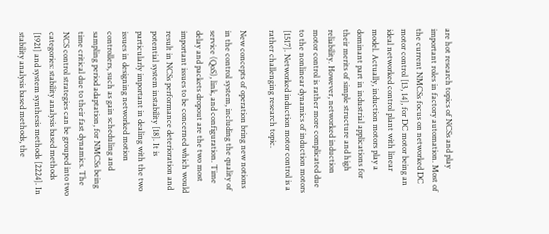are hot research topics of NCSs and play important roles in factory automation. Most of the current NMCSs focus on networked DC motor control [13, 14], for DC motor being an ideal networked control plant with linear model. Actually, induction motors play a dominant part in industrial applications for their merits of simple structure and high reliability. However, networked induction motor control is rather more complicated due to the nonlinear dynamics of induction motors [1517]. Networked induction motor control is a rather challenging research topic.

New concepts of operation bring new notions in the control system, including the quality of service (QoS), link, and configuration. Time delay and packets dropout are the two most important issues to be concerned which would result in NCSs performance deterioration and potential system instability [18]. It is particularly important in dealing with the two issues in designing networked motion controllers, such as gain scheduling and sampling period adaptation, for NMCSs being time critical due to their fast dynamics. The NCS control strategies can be grouped into two categories: stability analysis based methods [1921] and system synthesis methods [2224]. In stability analysis based methods, the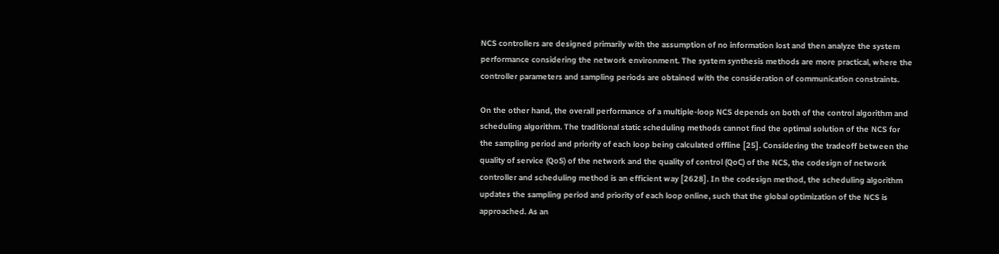NCS controllers are designed primarily with the assumption of no information lost and then analyze the system performance considering the network environment. The system synthesis methods are more practical, where the controller parameters and sampling periods are obtained with the consideration of communication constraints.

On the other hand, the overall performance of a multiple-loop NCS depends on both of the control algorithm and scheduling algorithm. The traditional static scheduling methods cannot find the optimal solution of the NCS for the sampling period and priority of each loop being calculated offline [25]. Considering the tradeoff between the quality of service (QoS) of the network and the quality of control (QoC) of the NCS, the codesign of network controller and scheduling method is an efficient way [2628]. In the codesign method, the scheduling algorithm updates the sampling period and priority of each loop online, such that the global optimization of the NCS is approached. As an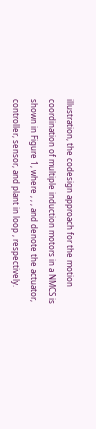illustration, the codesign approach for the motion coordination of multiple induction motors in a NMCS is shown in Figure 1, where , , , and denote the actuator, controller, sensor, and plant in loop , respectively.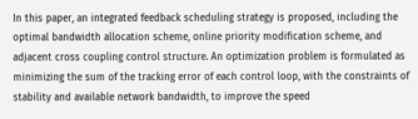In this paper, an integrated feedback scheduling strategy is proposed, including the optimal bandwidth allocation scheme, online priority modification scheme, and adjacent cross coupling control structure. An optimization problem is formulated as minimizing the sum of the tracking error of each control loop, with the constraints of stability and available network bandwidth, to improve the speed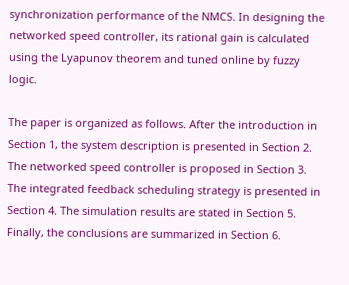synchronization performance of the NMCS. In designing the networked speed controller, its rational gain is calculated using the Lyapunov theorem and tuned online by fuzzy logic.

The paper is organized as follows. After the introduction in Section 1, the system description is presented in Section 2. The networked speed controller is proposed in Section 3. The integrated feedback scheduling strategy is presented in Section 4. The simulation results are stated in Section 5. Finally, the conclusions are summarized in Section 6.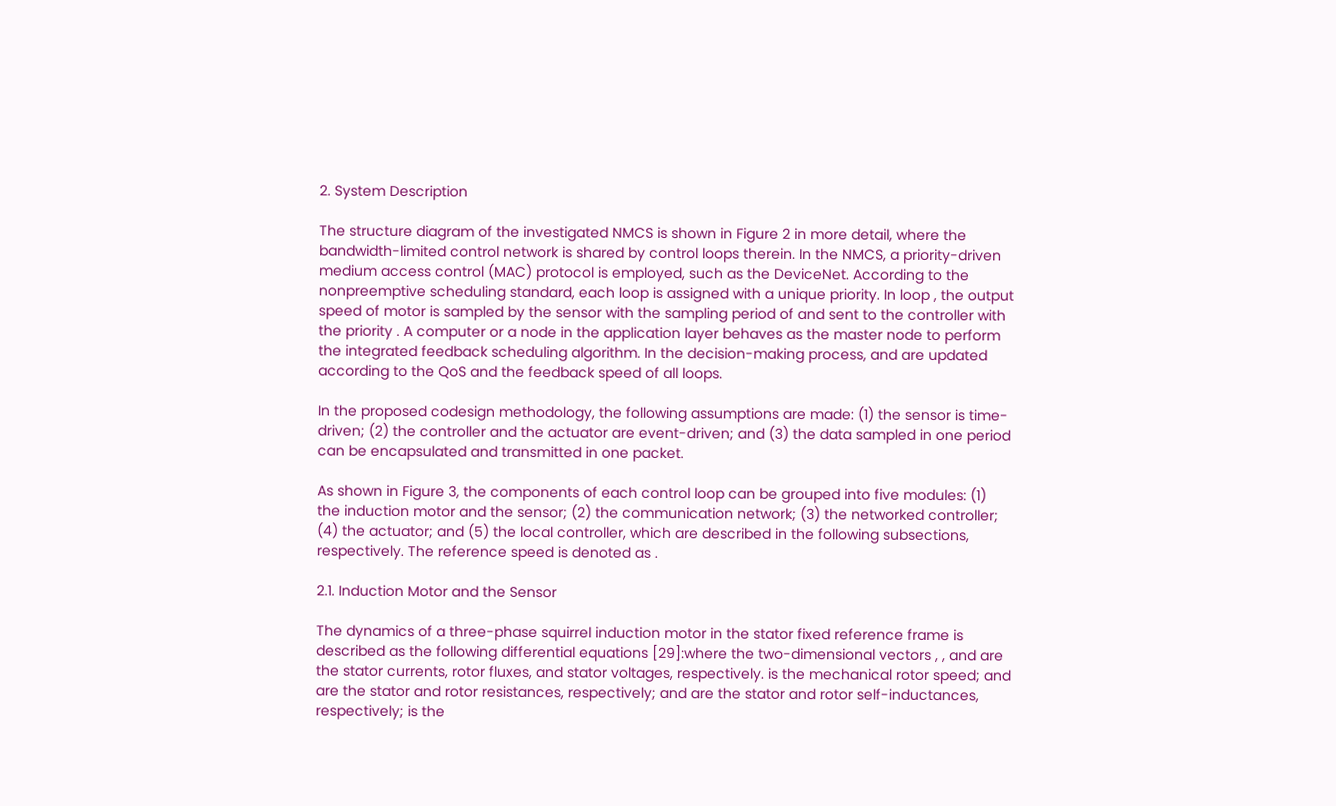2. System Description

The structure diagram of the investigated NMCS is shown in Figure 2 in more detail, where the bandwidth-limited control network is shared by control loops therein. In the NMCS, a priority-driven medium access control (MAC) protocol is employed, such as the DeviceNet. According to the nonpreemptive scheduling standard, each loop is assigned with a unique priority. In loop , the output speed of motor is sampled by the sensor with the sampling period of and sent to the controller with the priority . A computer or a node in the application layer behaves as the master node to perform the integrated feedback scheduling algorithm. In the decision-making process, and are updated according to the QoS and the feedback speed of all loops.

In the proposed codesign methodology, the following assumptions are made: (1) the sensor is time-driven; (2) the controller and the actuator are event-driven; and (3) the data sampled in one period can be encapsulated and transmitted in one packet.

As shown in Figure 3, the components of each control loop can be grouped into five modules: (1) the induction motor and the sensor; (2) the communication network; (3) the networked controller; (4) the actuator; and (5) the local controller, which are described in the following subsections, respectively. The reference speed is denoted as .

2.1. Induction Motor and the Sensor

The dynamics of a three-phase squirrel induction motor in the stator fixed reference frame is described as the following differential equations [29]:where the two-dimensional vectors , , and are the stator currents, rotor fluxes, and stator voltages, respectively. is the mechanical rotor speed; and are the stator and rotor resistances, respectively; and are the stator and rotor self-inductances, respectively; is the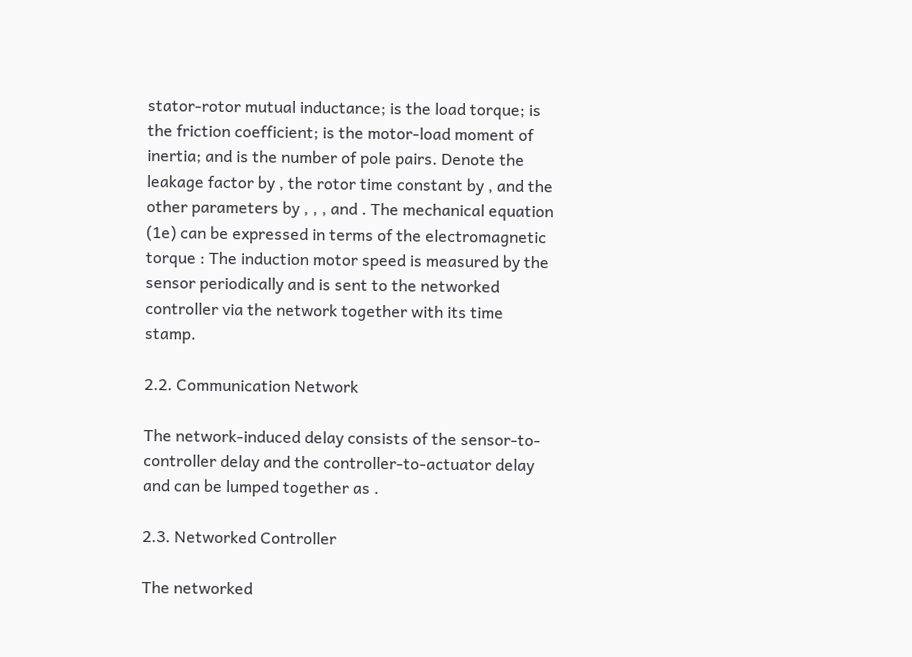stator-rotor mutual inductance; is the load torque; is the friction coefficient; is the motor-load moment of inertia; and is the number of pole pairs. Denote the leakage factor by , the rotor time constant by , and the other parameters by , , , and . The mechanical equation (1e) can be expressed in terms of the electromagnetic torque : The induction motor speed is measured by the sensor periodically and is sent to the networked controller via the network together with its time stamp.

2.2. Communication Network

The network-induced delay consists of the sensor-to-controller delay and the controller-to-actuator delay and can be lumped together as .

2.3. Networked Controller

The networked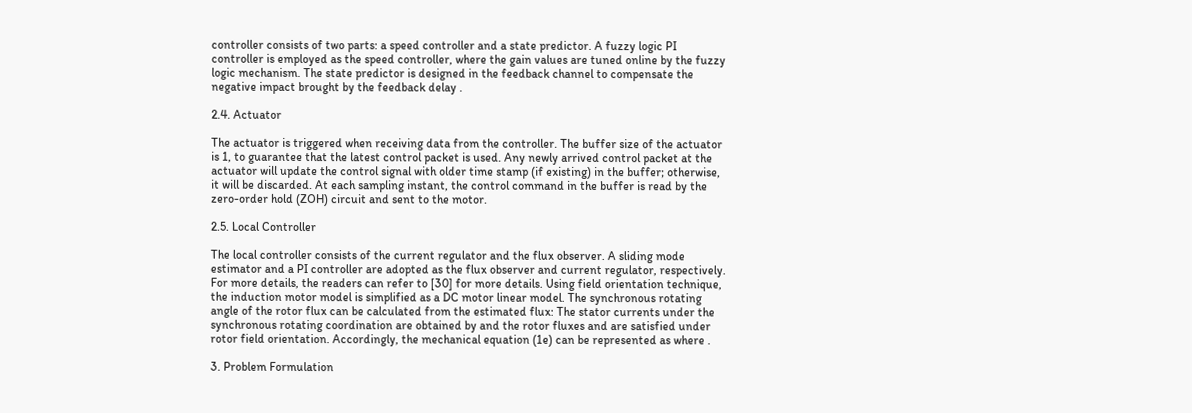controller consists of two parts: a speed controller and a state predictor. A fuzzy logic PI controller is employed as the speed controller, where the gain values are tuned online by the fuzzy logic mechanism. The state predictor is designed in the feedback channel to compensate the negative impact brought by the feedback delay .

2.4. Actuator

The actuator is triggered when receiving data from the controller. The buffer size of the actuator is 1, to guarantee that the latest control packet is used. Any newly arrived control packet at the actuator will update the control signal with older time stamp (if existing) in the buffer; otherwise, it will be discarded. At each sampling instant, the control command in the buffer is read by the zero-order hold (ZOH) circuit and sent to the motor.

2.5. Local Controller

The local controller consists of the current regulator and the flux observer. A sliding mode estimator and a PI controller are adopted as the flux observer and current regulator, respectively. For more details, the readers can refer to [30] for more details. Using field orientation technique, the induction motor model is simplified as a DC motor linear model. The synchronous rotating angle of the rotor flux can be calculated from the estimated flux: The stator currents under the synchronous rotating coordination are obtained by and the rotor fluxes and are satisfied under rotor field orientation. Accordingly, the mechanical equation (1e) can be represented as where .

3. Problem Formulation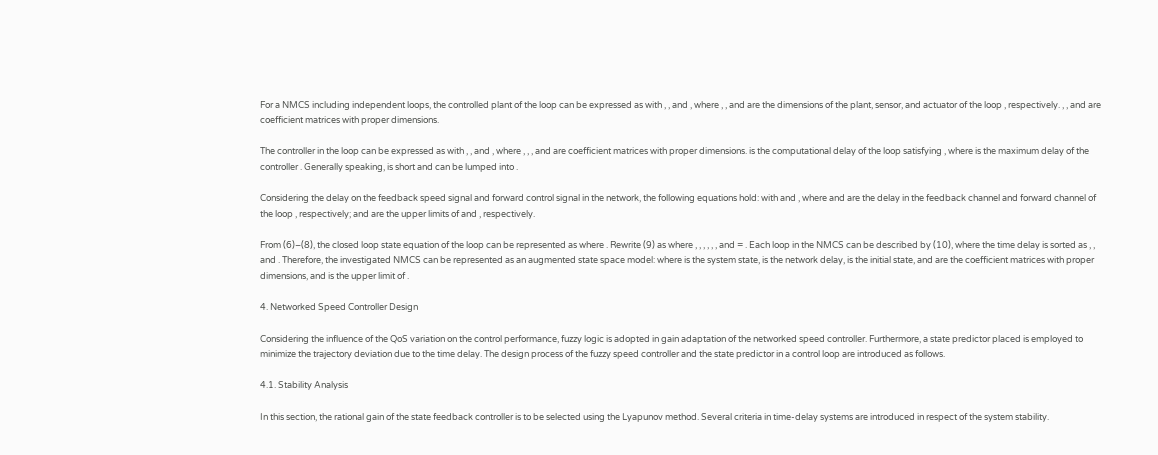For a NMCS including independent loops, the controlled plant of the loop can be expressed as with , , and , where , , and are the dimensions of the plant, sensor, and actuator of the loop , respectively. , , and are coefficient matrices with proper dimensions.

The controller in the loop can be expressed as with , , and , where , , , and are coefficient matrices with proper dimensions. is the computational delay of the loop satisfying , where is the maximum delay of the controller . Generally speaking, is short and can be lumped into .

Considering the delay on the feedback speed signal and forward control signal in the network, the following equations hold: with and , where and are the delay in the feedback channel and forward channel of the loop , respectively; and are the upper limits of and , respectively.

From (6)–(8), the closed loop state equation of the loop can be represented as where . Rewrite (9) as where , , , , , , and = . Each loop in the NMCS can be described by (10), where the time delay is sorted as , , and . Therefore, the investigated NMCS can be represented as an augmented state space model: where is the system state, is the network delay, is the initial state, and are the coefficient matrices with proper dimensions, and is the upper limit of .

4. Networked Speed Controller Design

Considering the influence of the QoS variation on the control performance, fuzzy logic is adopted in gain adaptation of the networked speed controller. Furthermore, a state predictor placed is employed to minimize the trajectory deviation due to the time delay. The design process of the fuzzy speed controller and the state predictor in a control loop are introduced as follows.

4.1. Stability Analysis

In this section, the rational gain of the state feedback controller is to be selected using the Lyapunov method. Several criteria in time-delay systems are introduced in respect of the system stability.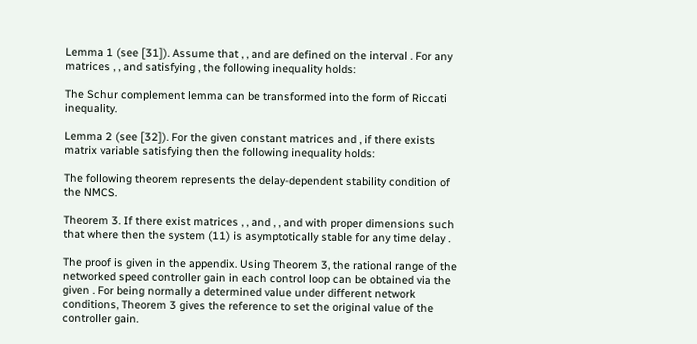Lemma 1 (see [31]). Assume that , , and are defined on the interval . For any matrices , , and satisfying , the following inequality holds:

The Schur complement lemma can be transformed into the form of Riccati inequality.

Lemma 2 (see [32]). For the given constant matrices and , if there exists matrix variable satisfying then the following inequality holds:

The following theorem represents the delay-dependent stability condition of the NMCS.

Theorem 3. If there exist matrices , , and , , and with proper dimensions such that where then the system (11) is asymptotically stable for any time delay .

The proof is given in the appendix. Using Theorem 3, the rational range of the networked speed controller gain in each control loop can be obtained via the given . For being normally a determined value under different network conditions, Theorem 3 gives the reference to set the original value of the controller gain.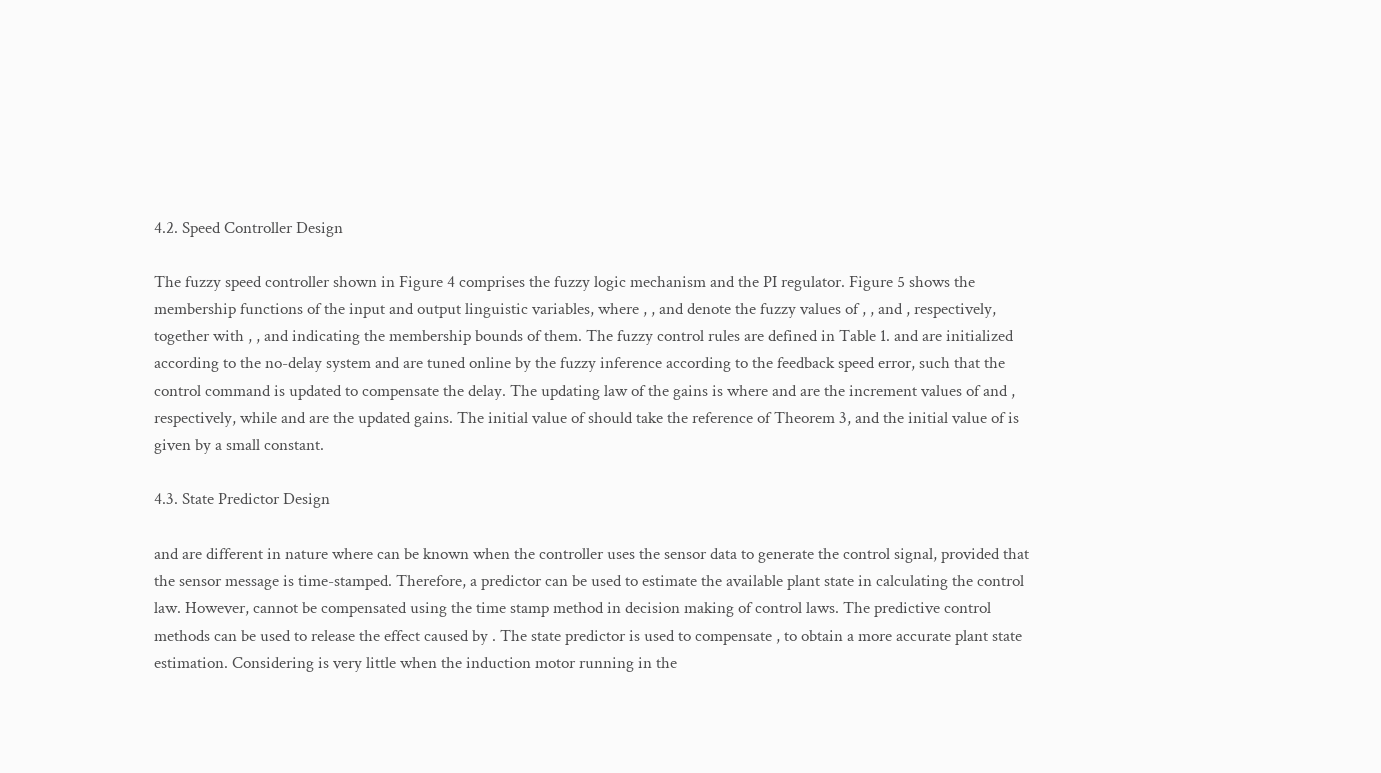4.2. Speed Controller Design

The fuzzy speed controller shown in Figure 4 comprises the fuzzy logic mechanism and the PI regulator. Figure 5 shows the membership functions of the input and output linguistic variables, where , , and denote the fuzzy values of , , and , respectively, together with , , and indicating the membership bounds of them. The fuzzy control rules are defined in Table 1. and are initialized according to the no-delay system and are tuned online by the fuzzy inference according to the feedback speed error, such that the control command is updated to compensate the delay. The updating law of the gains is where and are the increment values of and , respectively, while and are the updated gains. The initial value of should take the reference of Theorem 3, and the initial value of is given by a small constant.

4.3. State Predictor Design

and are different in nature where can be known when the controller uses the sensor data to generate the control signal, provided that the sensor message is time-stamped. Therefore, a predictor can be used to estimate the available plant state in calculating the control law. However, cannot be compensated using the time stamp method in decision making of control laws. The predictive control methods can be used to release the effect caused by . The state predictor is used to compensate , to obtain a more accurate plant state estimation. Considering is very little when the induction motor running in the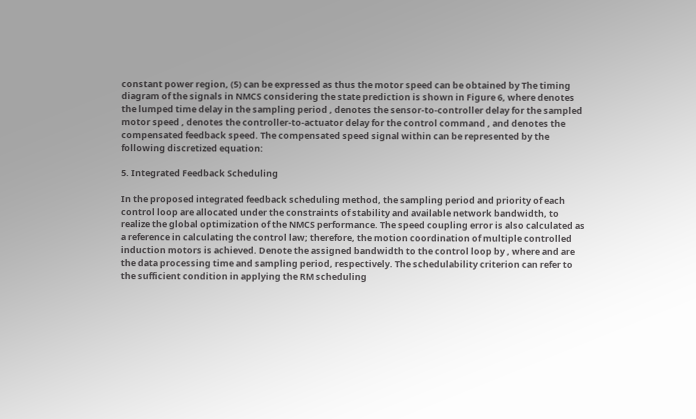constant power region, (5) can be expressed as thus the motor speed can be obtained by The timing diagram of the signals in NMCS considering the state prediction is shown in Figure 6, where denotes the lumped time delay in the sampling period , denotes the sensor-to-controller delay for the sampled motor speed , denotes the controller-to-actuator delay for the control command , and denotes the compensated feedback speed. The compensated speed signal within can be represented by the following discretized equation:

5. Integrated Feedback Scheduling

In the proposed integrated feedback scheduling method, the sampling period and priority of each control loop are allocated under the constraints of stability and available network bandwidth, to realize the global optimization of the NMCS performance. The speed coupling error is also calculated as a reference in calculating the control law; therefore, the motion coordination of multiple controlled induction motors is achieved. Denote the assigned bandwidth to the control loop by , where and are the data processing time and sampling period, respectively. The schedulability criterion can refer to the sufficient condition in applying the RM scheduling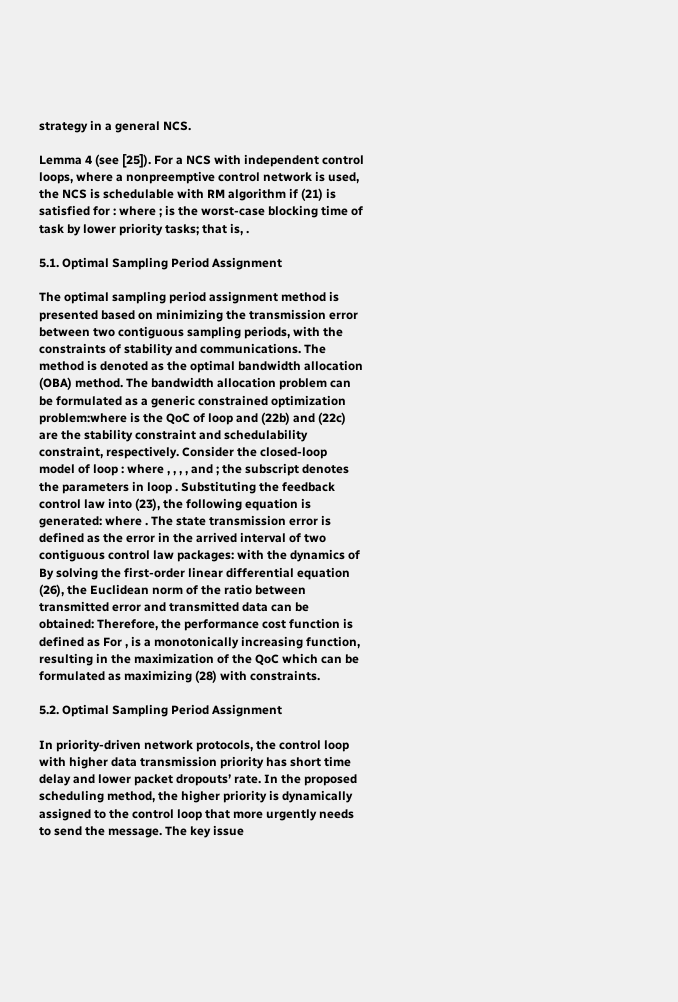strategy in a general NCS.

Lemma 4 (see [25]). For a NCS with independent control loops, where a nonpreemptive control network is used, the NCS is schedulable with RM algorithm if (21) is satisfied for : where ; is the worst-case blocking time of task by lower priority tasks; that is, .

5.1. Optimal Sampling Period Assignment

The optimal sampling period assignment method is presented based on minimizing the transmission error between two contiguous sampling periods, with the constraints of stability and communications. The method is denoted as the optimal bandwidth allocation (OBA) method. The bandwidth allocation problem can be formulated as a generic constrained optimization problem:where is the QoC of loop and (22b) and (22c) are the stability constraint and schedulability constraint, respectively. Consider the closed-loop model of loop : where , , , , and ; the subscript denotes the parameters in loop . Substituting the feedback control law into (23), the following equation is generated: where . The state transmission error is defined as the error in the arrived interval of two contiguous control law packages: with the dynamics of By solving the first-order linear differential equation (26), the Euclidean norm of the ratio between transmitted error and transmitted data can be obtained: Therefore, the performance cost function is defined as For , is a monotonically increasing function, resulting in the maximization of the QoC which can be formulated as maximizing (28) with constraints.

5.2. Optimal Sampling Period Assignment

In priority-driven network protocols, the control loop with higher data transmission priority has short time delay and lower packet dropouts’ rate. In the proposed scheduling method, the higher priority is dynamically assigned to the control loop that more urgently needs to send the message. The key issue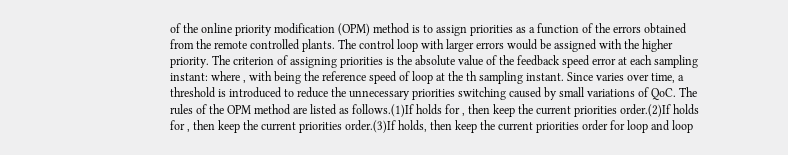of the online priority modification (OPM) method is to assign priorities as a function of the errors obtained from the remote controlled plants. The control loop with larger errors would be assigned with the higher priority. The criterion of assigning priorities is the absolute value of the feedback speed error at each sampling instant: where , with being the reference speed of loop at the th sampling instant. Since varies over time, a threshold is introduced to reduce the unnecessary priorities switching caused by small variations of QoC. The rules of the OPM method are listed as follows.(1)If holds for , then keep the current priorities order.(2)If holds for , then keep the current priorities order.(3)If holds, then keep the current priorities order for loop and loop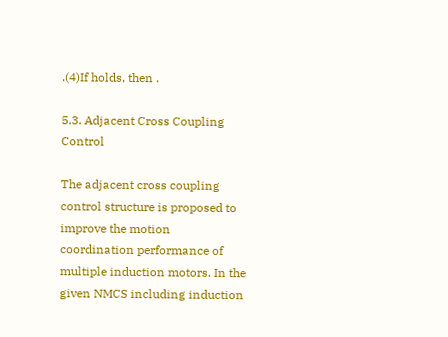.(4)If holds, then .

5.3. Adjacent Cross Coupling Control

The adjacent cross coupling control structure is proposed to improve the motion coordination performance of multiple induction motors. In the given NMCS including induction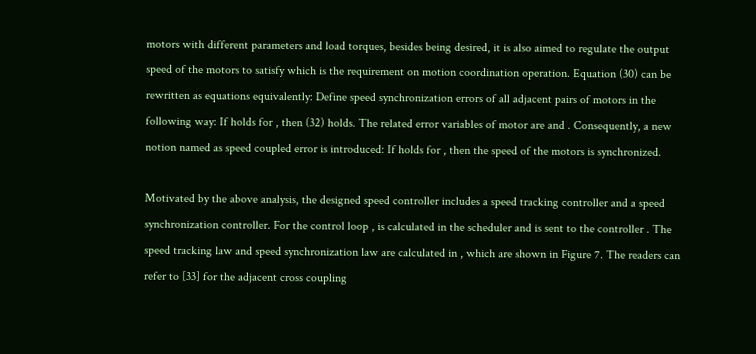motors with different parameters and load torques, besides being desired, it is also aimed to regulate the output speed of the motors to satisfy which is the requirement on motion coordination operation. Equation (30) can be rewritten as equations equivalently: Define speed synchronization errors of all adjacent pairs of motors in the following way: If holds for , then (32) holds. The related error variables of motor are and . Consequently, a new notion named as speed coupled error is introduced: If holds for , then the speed of the motors is synchronized.

Motivated by the above analysis, the designed speed controller includes a speed tracking controller and a speed synchronization controller. For the control loop , is calculated in the scheduler and is sent to the controller . The speed tracking law and speed synchronization law are calculated in , which are shown in Figure 7. The readers can refer to [33] for the adjacent cross coupling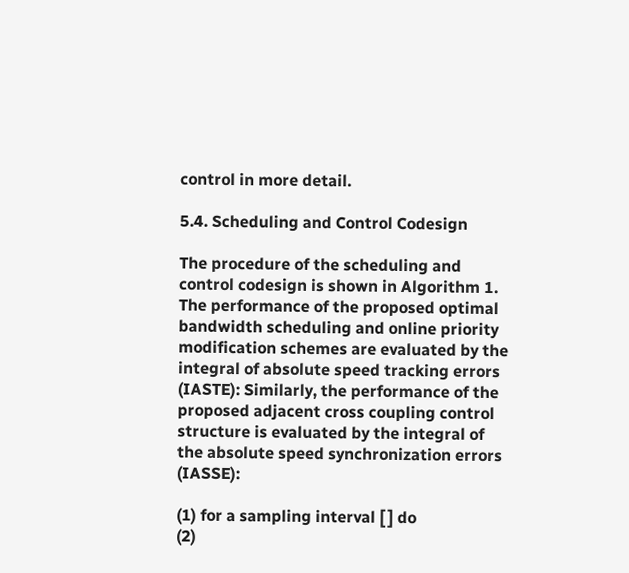control in more detail.

5.4. Scheduling and Control Codesign

The procedure of the scheduling and control codesign is shown in Algorithm 1. The performance of the proposed optimal bandwidth scheduling and online priority modification schemes are evaluated by the integral of absolute speed tracking errors (IASTE): Similarly, the performance of the proposed adjacent cross coupling control structure is evaluated by the integral of the absolute speed synchronization errors (IASSE):

(1) for a sampling interval [ ] do
(2)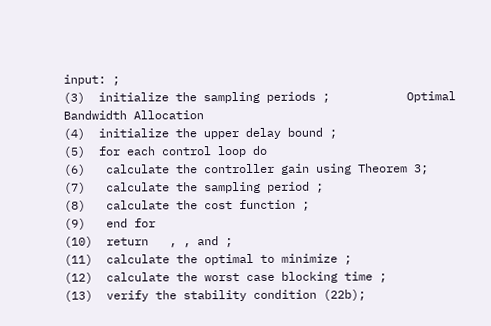input: ;
(3)  initialize the sampling periods ;           Optimal Bandwidth Allocation
(4)  initialize the upper delay bound ;
(5)  for each control loop do
(6)   calculate the controller gain using Theorem 3;
(7)   calculate the sampling period ;
(8)   calculate the cost function ;
(9)   end for
(10)  return   , , and ;
(11)  calculate the optimal to minimize ;
(12)  calculate the worst case blocking time ;
(13)  verify the stability condition (22b);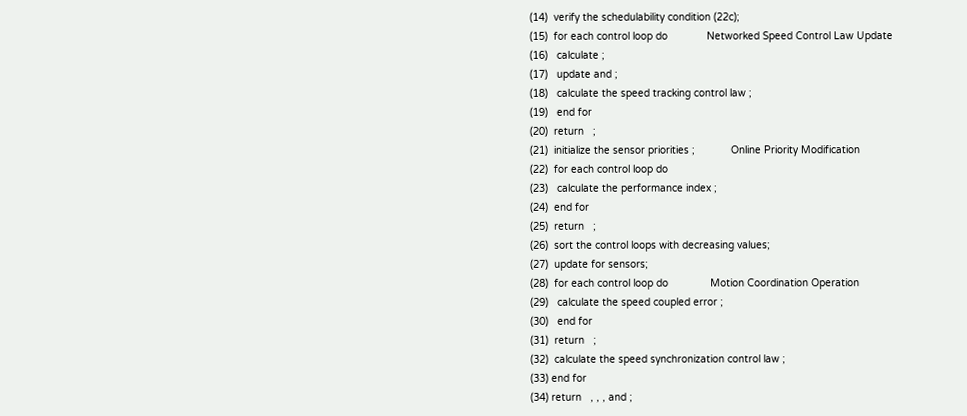(14)  verify the schedulability condition (22c);
(15)  for each control loop do             Networked Speed Control Law Update
(16)   calculate ;
(17)   update and ;
(18)   calculate the speed tracking control law ;
(19)   end for
(20)  return   ;
(21)  initialize the sensor priorities ;            Online Priority Modification
(22)  for each control loop do
(23)   calculate the performance index ;
(24)  end for
(25)  return   ;
(26)  sort the control loops with decreasing values;
(27)  update for sensors;
(28)  for each control loop do              Motion Coordination Operation
(29)   calculate the speed coupled error ;
(30)   end for
(31)  return   ;
(32)  calculate the speed synchronization control law ;
(33) end for
(34) return   , , , and ;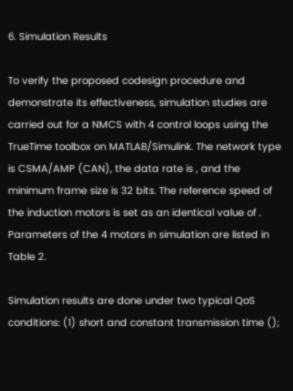6. Simulation Results

To verify the proposed codesign procedure and demonstrate its effectiveness, simulation studies are carried out for a NMCS with 4 control loops using the TrueTime toolbox on MATLAB/Simulink. The network type is CSMA/AMP (CAN), the data rate is , and the minimum frame size is 32 bits. The reference speed of the induction motors is set as an identical value of . Parameters of the 4 motors in simulation are listed in Table 2.

Simulation results are done under two typical QoS conditions: (1) short and constant transmission time ();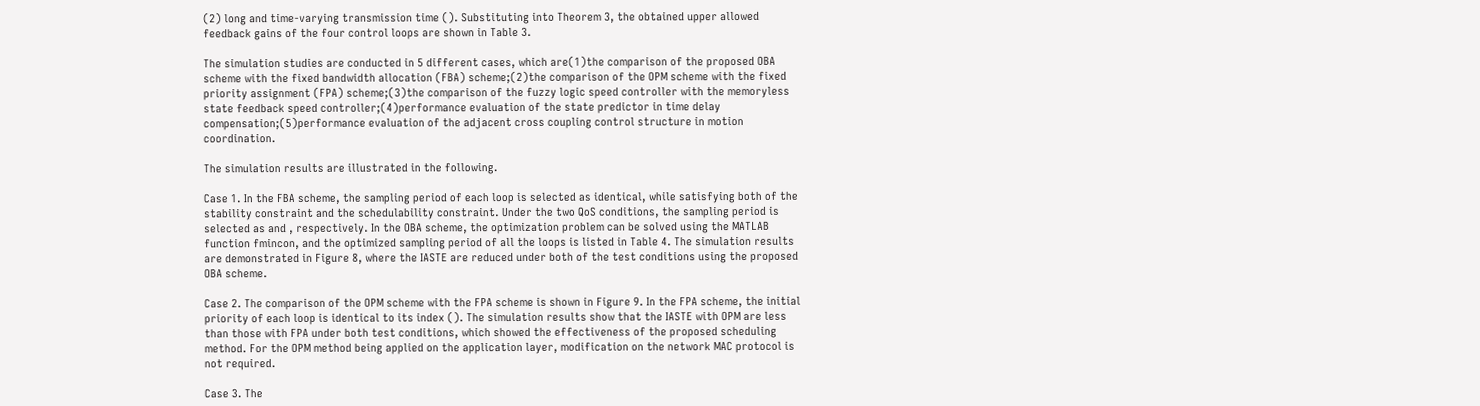(2) long and time-varying transmission time (). Substituting into Theorem 3, the obtained upper allowed feedback gains of the four control loops are shown in Table 3.

The simulation studies are conducted in 5 different cases, which are(1)the comparison of the proposed OBA scheme with the fixed bandwidth allocation (FBA) scheme;(2)the comparison of the OPM scheme with the fixed priority assignment (FPA) scheme;(3)the comparison of the fuzzy logic speed controller with the memoryless state feedback speed controller;(4)performance evaluation of the state predictor in time delay compensation;(5)performance evaluation of the adjacent cross coupling control structure in motion coordination.

The simulation results are illustrated in the following.

Case 1. In the FBA scheme, the sampling period of each loop is selected as identical, while satisfying both of the stability constraint and the schedulability constraint. Under the two QoS conditions, the sampling period is selected as and , respectively. In the OBA scheme, the optimization problem can be solved using the MATLAB function fmincon, and the optimized sampling period of all the loops is listed in Table 4. The simulation results are demonstrated in Figure 8, where the IASTE are reduced under both of the test conditions using the proposed OBA scheme.

Case 2. The comparison of the OPM scheme with the FPA scheme is shown in Figure 9. In the FPA scheme, the initial priority of each loop is identical to its index (). The simulation results show that the IASTE with OPM are less than those with FPA under both test conditions, which showed the effectiveness of the proposed scheduling method. For the OPM method being applied on the application layer, modification on the network MAC protocol is not required.

Case 3. The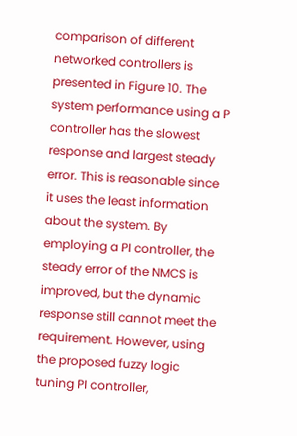comparison of different networked controllers is presented in Figure 10. The system performance using a P controller has the slowest response and largest steady error. This is reasonable since it uses the least information about the system. By employing a PI controller, the steady error of the NMCS is improved, but the dynamic response still cannot meet the requirement. However, using the proposed fuzzy logic tuning PI controller,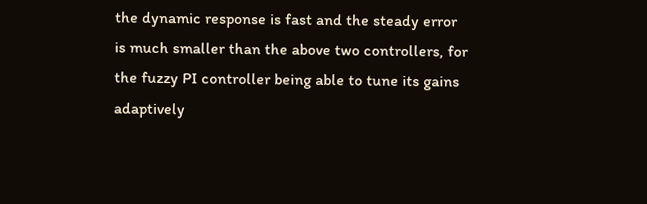the dynamic response is fast and the steady error is much smaller than the above two controllers, for the fuzzy PI controller being able to tune its gains adaptively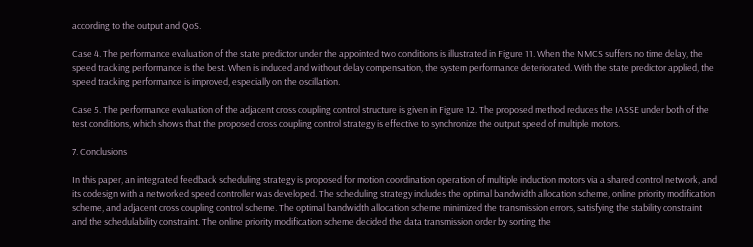according to the output and QoS.

Case 4. The performance evaluation of the state predictor under the appointed two conditions is illustrated in Figure 11. When the NMCS suffers no time delay, the speed tracking performance is the best. When is induced and without delay compensation, the system performance deteriorated. With the state predictor applied, the speed tracking performance is improved, especially on the oscillation.

Case 5. The performance evaluation of the adjacent cross coupling control structure is given in Figure 12. The proposed method reduces the IASSE under both of the test conditions, which shows that the proposed cross coupling control strategy is effective to synchronize the output speed of multiple motors.

7. Conclusions

In this paper, an integrated feedback scheduling strategy is proposed for motion coordination operation of multiple induction motors via a shared control network, and its codesign with a networked speed controller was developed. The scheduling strategy includes the optimal bandwidth allocation scheme, online priority modification scheme, and adjacent cross coupling control scheme. The optimal bandwidth allocation scheme minimized the transmission errors, satisfying the stability constraint and the schedulability constraint. The online priority modification scheme decided the data transmission order by sorting the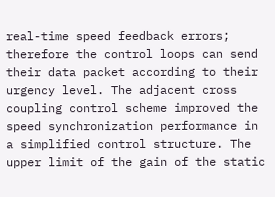real-time speed feedback errors; therefore the control loops can send their data packet according to their urgency level. The adjacent cross coupling control scheme improved the speed synchronization performance in a simplified control structure. The upper limit of the gain of the static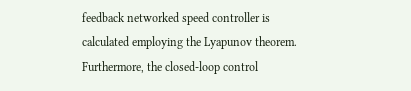feedback networked speed controller is calculated employing the Lyapunov theorem. Furthermore, the closed-loop control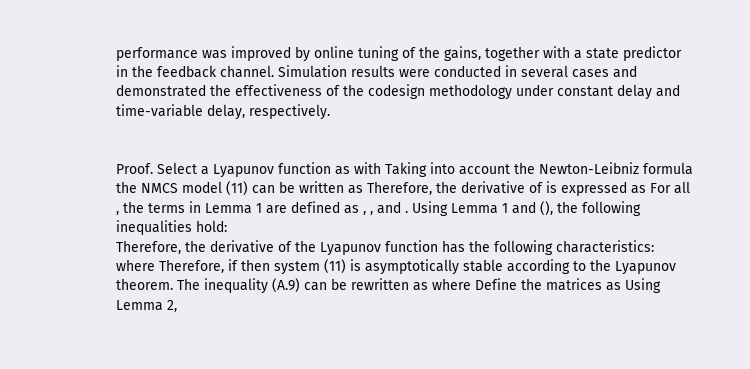performance was improved by online tuning of the gains, together with a state predictor in the feedback channel. Simulation results were conducted in several cases and demonstrated the effectiveness of the codesign methodology under constant delay and time-variable delay, respectively.


Proof. Select a Lyapunov function as with Taking into account the Newton-Leibniz formula the NMCS model (11) can be written as Therefore, the derivative of is expressed as For all , the terms in Lemma 1 are defined as , , and . Using Lemma 1 and (), the following inequalities hold:
Therefore, the derivative of the Lyapunov function has the following characteristics: where Therefore, if then system (11) is asymptotically stable according to the Lyapunov theorem. The inequality (A.9) can be rewritten as where Define the matrices as Using Lemma 2,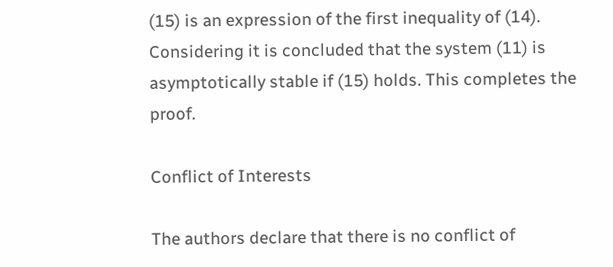(15) is an expression of the first inequality of (14). Considering it is concluded that the system (11) is asymptotically stable if (15) holds. This completes the proof.

Conflict of Interests

The authors declare that there is no conflict of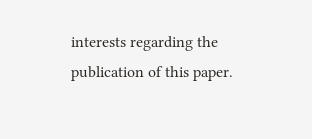interests regarding the publication of this paper.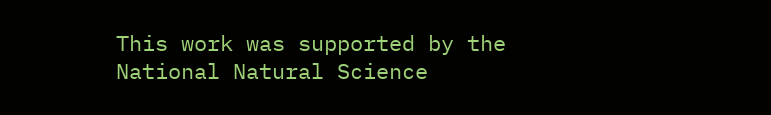This work was supported by the National Natural Science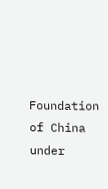Foundation of China under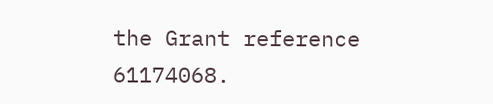the Grant reference 61174068.